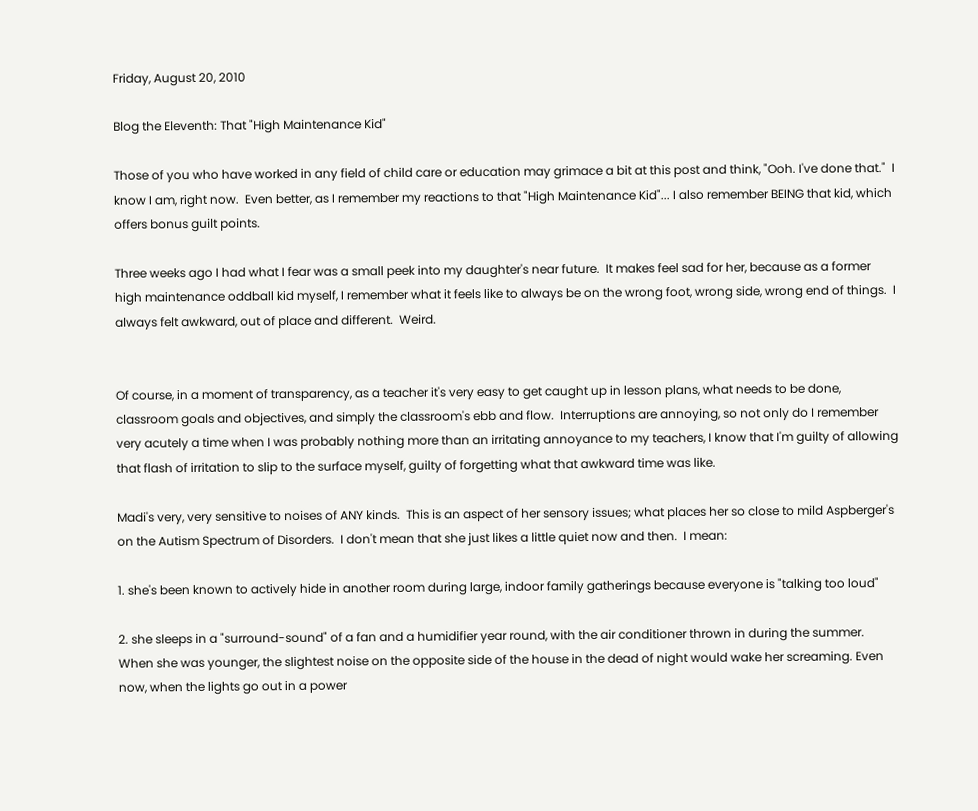Friday, August 20, 2010

Blog the Eleventh: That "High Maintenance Kid"

Those of you who have worked in any field of child care or education may grimace a bit at this post and think, "Ooh. I've done that."  I know I am, right now.  Even better, as I remember my reactions to that "High Maintenance Kid"... I also remember BEING that kid, which offers bonus guilt points.

Three weeks ago I had what I fear was a small peek into my daughter's near future.  It makes feel sad for her, because as a former high maintenance oddball kid myself, I remember what it feels like to always be on the wrong foot, wrong side, wrong end of things.  I always felt awkward, out of place and different.  Weird.


Of course, in a moment of transparency, as a teacher it's very easy to get caught up in lesson plans, what needs to be done, classroom goals and objectives, and simply the classroom's ebb and flow.  Interruptions are annoying, so not only do I remember very acutely a time when I was probably nothing more than an irritating annoyance to my teachers, I know that I'm guilty of allowing that flash of irritation to slip to the surface myself, guilty of forgetting what that awkward time was like.

Madi's very, very sensitive to noises of ANY kinds.  This is an aspect of her sensory issues; what places her so close to mild Aspberger's on the Autism Spectrum of Disorders.  I don't mean that she just likes a little quiet now and then.  I mean:

1. she's been known to actively hide in another room during large, indoor family gatherings because everyone is "talking too loud"

2. she sleeps in a "surround-sound" of a fan and a humidifier year round, with the air conditioner thrown in during the summer.  When she was younger, the slightest noise on the opposite side of the house in the dead of night would wake her screaming. Even now, when the lights go out in a power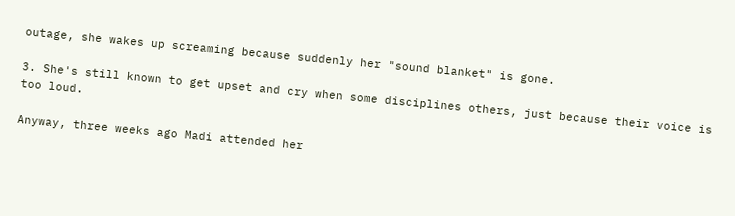outage, she wakes up screaming because suddenly her "sound blanket" is gone.

3. She's still known to get upset and cry when some disciplines others, just because their voice is too loud.

Anyway, three weeks ago Madi attended her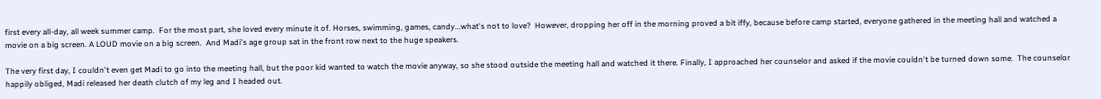first every all-day, all week summer camp.  For the most part, she loved every minute it of. Horses, swimming, games, candy...what's not to love?  However, dropping her off in the morning proved a bit iffy, because before camp started, everyone gathered in the meeting hall and watched a movie on a big screen. A LOUD movie on a big screen.  And Madi's age group sat in the front row next to the huge speakers.

The very first day, I couldn't even get Madi to go into the meeting hall, but the poor kid wanted to watch the movie anyway, so she stood outside the meeting hall and watched it there. Finally, I approached her counselor and asked if the movie couldn't be turned down some.  The counselor happily obliged, Madi released her death clutch of my leg and I headed out.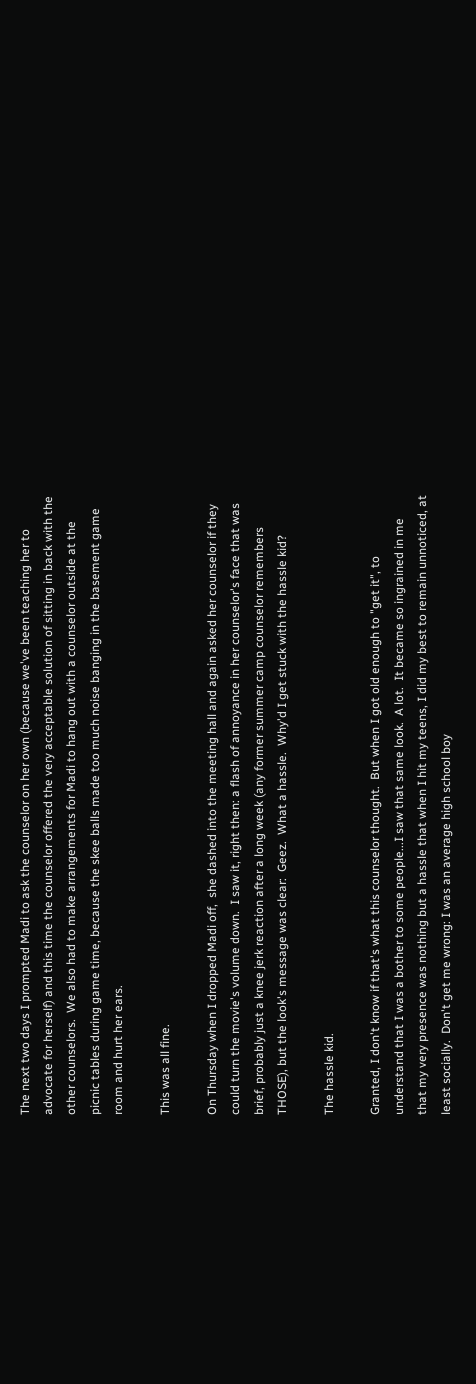The next two days I prompted Madi to ask the counselor on her own (because we've been teaching her to advocate for herself) and this time the counselor offered the very acceptable solution of sitting in back with the other counselors.  We also had to make arrangements for Madi to hang out with a counselor outside at the picnic tables during game time, because the skee balls made too much noise banging in the basement game room and hurt her ears.

This was all fine.

On Thursday when I dropped Madi off,  she dashed into the meeting hall and again asked her counselor if they could turn the movie's volume down.  I saw it, right then: a flash of annoyance in her counselor's face that was brief, probably just a knee jerk reaction after a long week (any former summer camp counselor remembers THOSE), but the look's message was clear:  Geez.  What a hassle.  Why'd I get stuck with the hassle kid?

The hassle kid.

Granted, I don't know if that's what this counselor thought.  But when I got old enough to "get it", to understand that I was a bother to some people...I saw that same look.  A lot.  It became so ingrained in me that my very presence was nothing but a hassle that when I hit my teens, I did my best to remain unnoticed, at least socially.  Don't get me wrong: I was an average high school boy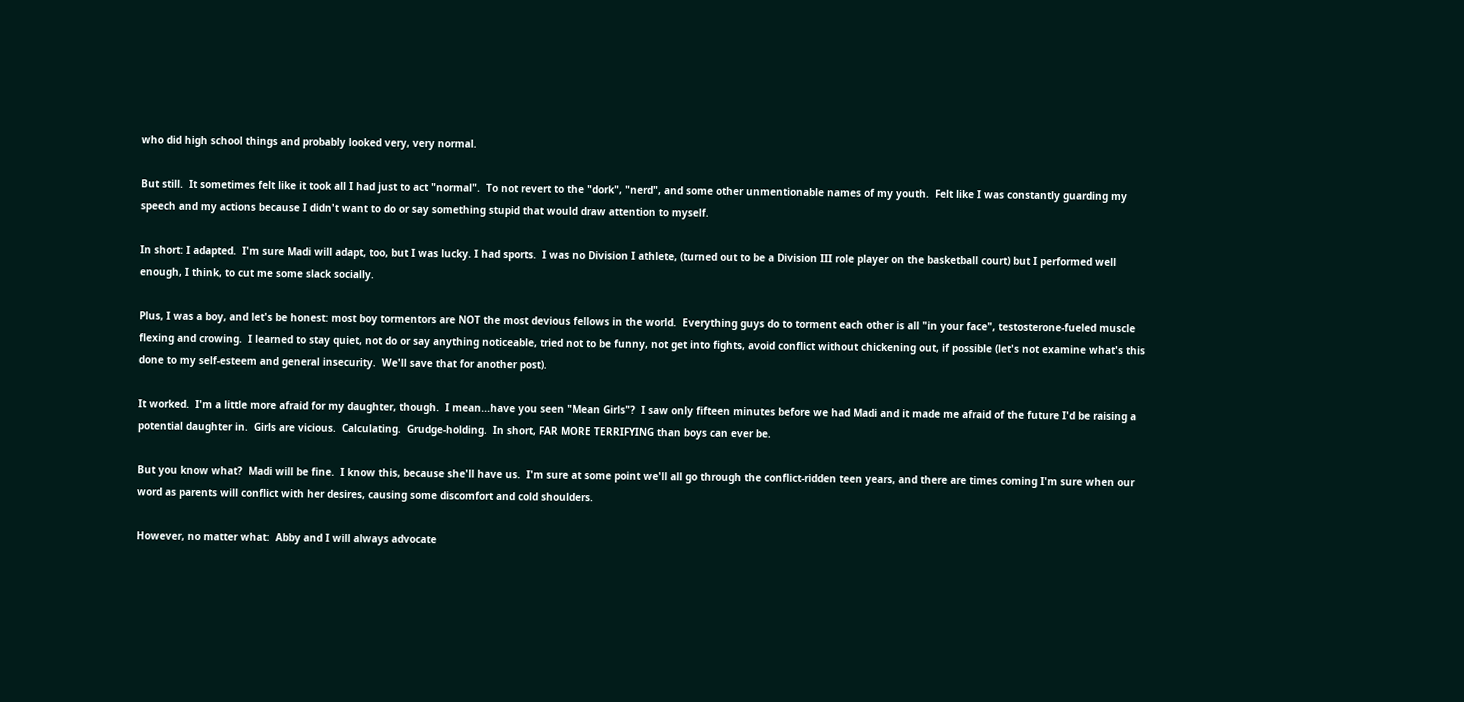who did high school things and probably looked very, very normal.

But still.  It sometimes felt like it took all I had just to act "normal".  To not revert to the "dork", "nerd", and some other unmentionable names of my youth.  Felt like I was constantly guarding my speech and my actions because I didn't want to do or say something stupid that would draw attention to myself.

In short: I adapted.  I'm sure Madi will adapt, too, but I was lucky. I had sports.  I was no Division I athlete, (turned out to be a Division III role player on the basketball court) but I performed well enough, I think, to cut me some slack socially.

Plus, I was a boy, and let's be honest: most boy tormentors are NOT the most devious fellows in the world.  Everything guys do to torment each other is all "in your face", testosterone-fueled muscle flexing and crowing.  I learned to stay quiet, not do or say anything noticeable, tried not to be funny, not get into fights, avoid conflict without chickening out, if possible (let's not examine what's this done to my self-esteem and general insecurity.  We'll save that for another post).

It worked.  I'm a little more afraid for my daughter, though.  I mean...have you seen "Mean Girls"?  I saw only fifteen minutes before we had Madi and it made me afraid of the future I'd be raising a potential daughter in.  Girls are vicious.  Calculating.  Grudge-holding.  In short, FAR MORE TERRIFYING than boys can ever be.

But you know what?  Madi will be fine.  I know this, because she'll have us.  I'm sure at some point we'll all go through the conflict-ridden teen years, and there are times coming I'm sure when our word as parents will conflict with her desires, causing some discomfort and cold shoulders.

However, no matter what:  Abby and I will always advocate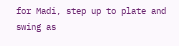for Madi, step up to plate and swing as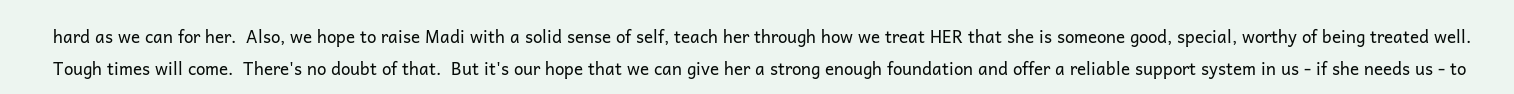hard as we can for her.  Also, we hope to raise Madi with a solid sense of self, teach her through how we treat HER that she is someone good, special, worthy of being treated well.  Tough times will come.  There's no doubt of that.  But it's our hope that we can give her a strong enough foundation and offer a reliable support system in us - if she needs us - to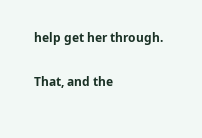help get her through.

That, and the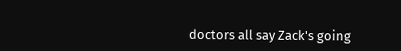doctors all say Zack's going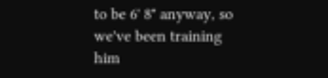to be 6' 8" anyway, so we've been training him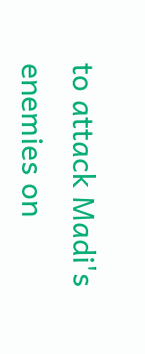to attack Madi's enemies on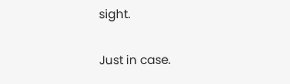sight.

Just in case.